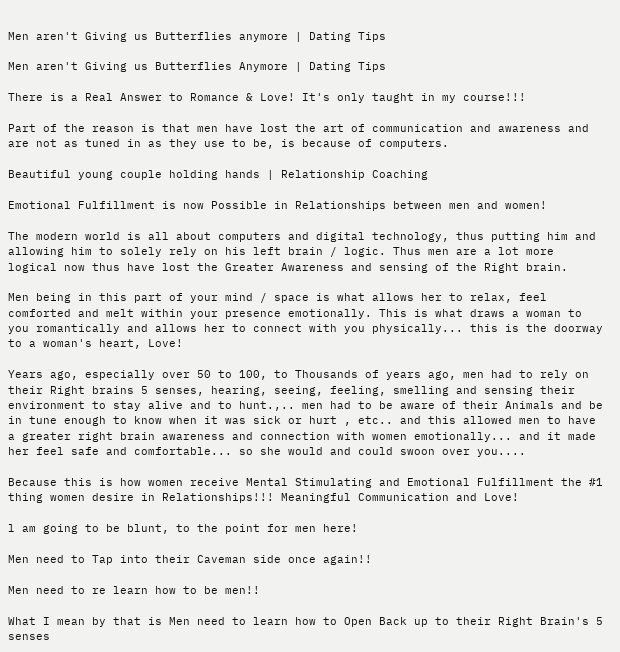Men aren't Giving us Butterflies anymore | Dating Tips

Men aren't Giving us Butterflies Anymore | Dating Tips

There is a Real Answer to Romance & Love! It's only taught in my course!!!

Part of the reason is that men have lost the art of communication and awareness and are not as tuned in as they use to be, is because of computers.

Beautiful young couple holding hands | Relationship Coaching

Emotional Fulfillment is now Possible in Relationships between men and women!

The modern world is all about computers and digital technology, thus putting him and allowing him to solely rely on his left brain / logic. Thus men are a lot more logical now thus have lost the Greater Awareness and sensing of the Right brain.

Men being in this part of your mind / space is what allows her to relax, feel comforted and melt within your presence emotionally. This is what draws a woman to you romantically and allows her to connect with you physically... this is the doorway to a woman's heart, Love!

Years ago, especially over 50 to 100, to Thousands of years ago, men had to rely on their Right brains 5 senses, hearing, seeing, feeling, smelling and sensing their environment to stay alive and to hunt.,.. men had to be aware of their Animals and be in tune enough to know when it was sick or hurt , etc.. and this allowed men to have a greater right brain awareness and connection with women emotionally... and it made her feel safe and comfortable... so she would and could swoon over you....

Because this is how women receive Mental Stimulating and Emotional Fulfillment the #1 thing women desire in Relationships!!! Meaningful Communication and Love!

l am going to be blunt, to the point for men here!

Men need to Tap into their Caveman side once again!!

Men need to re learn how to be men!!

What I mean by that is Men need to learn how to Open Back up to their Right Brain's 5 senses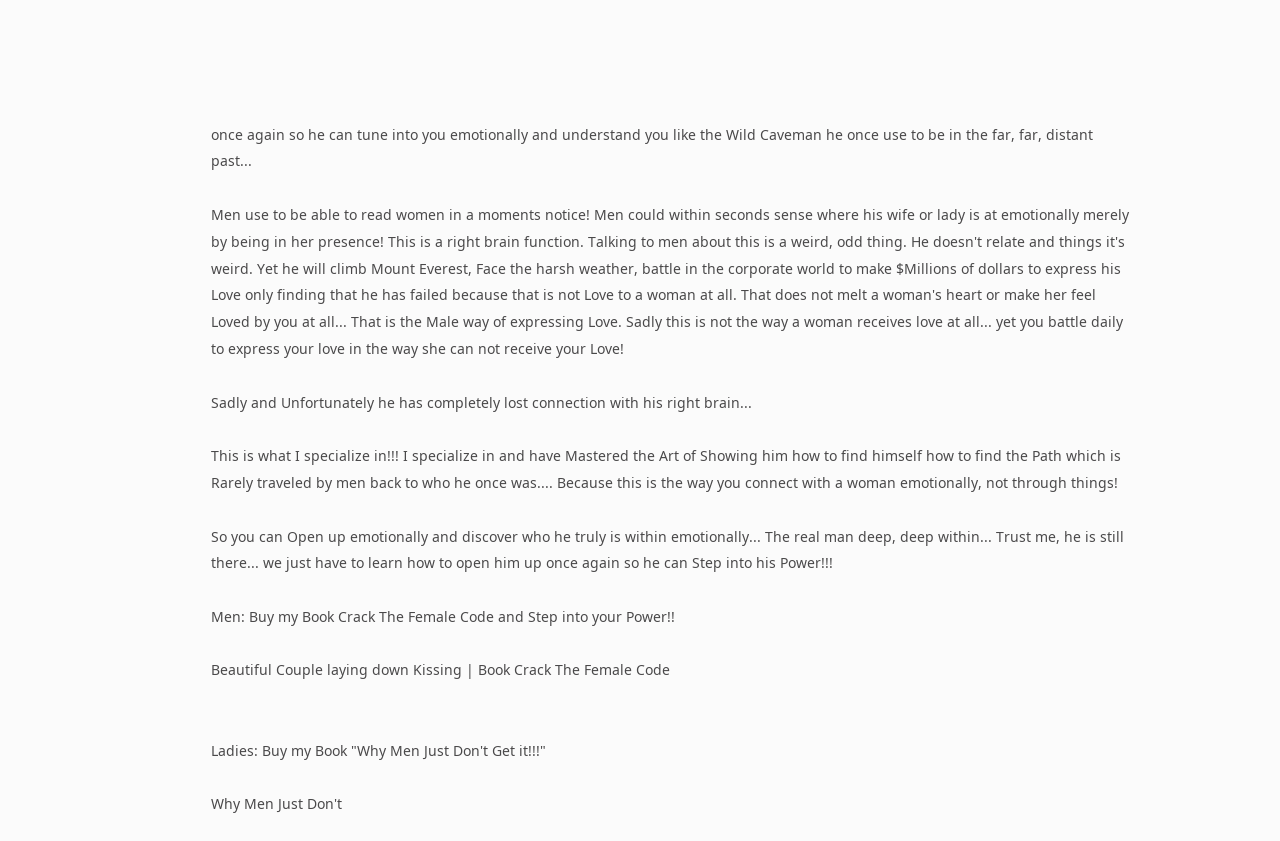once again so he can tune into you emotionally and understand you like the Wild Caveman he once use to be in the far, far, distant past...

Men use to be able to read women in a moments notice! Men could within seconds sense where his wife or lady is at emotionally merely by being in her presence! This is a right brain function. Talking to men about this is a weird, odd thing. He doesn't relate and things it's weird. Yet he will climb Mount Everest, Face the harsh weather, battle in the corporate world to make $Millions of dollars to express his Love only finding that he has failed because that is not Love to a woman at all. That does not melt a woman's heart or make her feel Loved by you at all... That is the Male way of expressing Love. Sadly this is not the way a woman receives love at all... yet you battle daily to express your love in the way she can not receive your Love!

Sadly and Unfortunately he has completely lost connection with his right brain...

This is what I specialize in!!! I specialize in and have Mastered the Art of Showing him how to find himself how to find the Path which is Rarely traveled by men back to who he once was.... Because this is the way you connect with a woman emotionally, not through things!

So you can Open up emotionally and discover who he truly is within emotionally... The real man deep, deep within... Trust me, he is still there... we just have to learn how to open him up once again so he can Step into his Power!!!

Men: Buy my Book Crack The Female Code and Step into your Power!!

Beautiful Couple laying down Kissing | Book Crack The Female Code


Ladies: Buy my Book "Why Men Just Don't Get it!!!"

Why Men Just Don't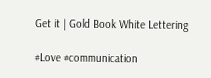Get it | Gold Book White Lettering

#Love #communication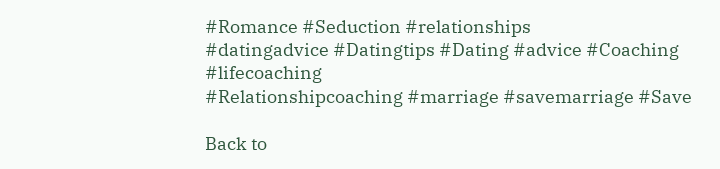#Romance #Seduction #relationships
#datingadvice #Datingtips #Dating #advice #Coaching #lifecoaching
#Relationshipcoaching #marriage #savemarriage #Save

Back to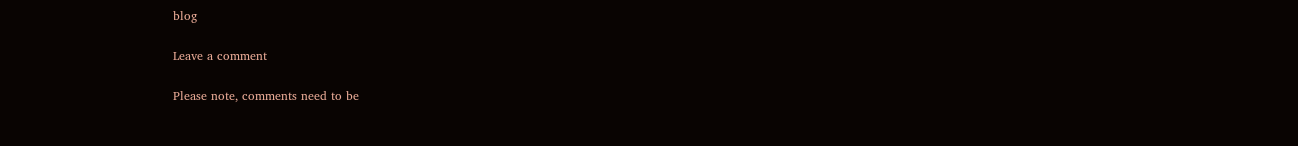blog

Leave a comment

Please note, comments need to be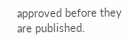approved before they are published.